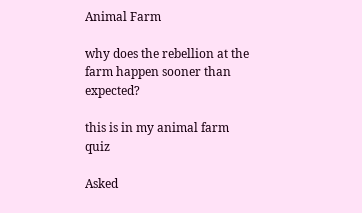Animal Farm

why does the rebellion at the farm happen sooner than expected?

this is in my animal farm quiz

Asked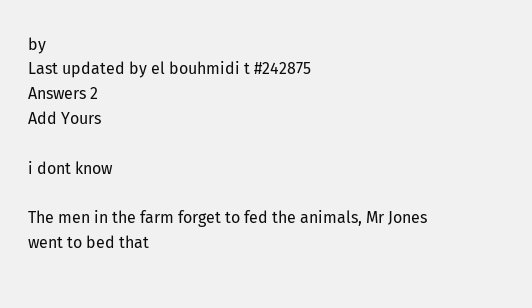by
Last updated by el bouhmidi t #242875
Answers 2
Add Yours

i dont know

The men in the farm forget to fed the animals, Mr Jones went to bed that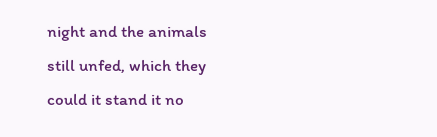night and the animals still unfed, which they could it stand it no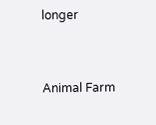longer


Animal Farm